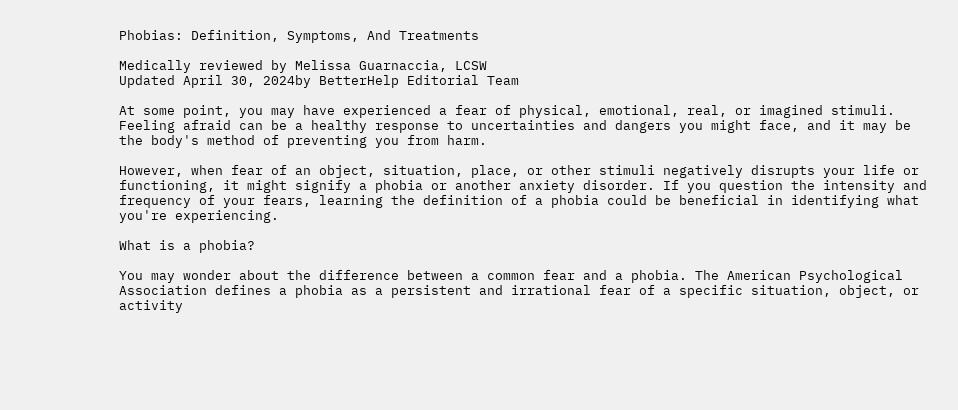Phobias: Definition, Symptoms, And Treatments

Medically reviewed by Melissa Guarnaccia, LCSW
Updated April 30, 2024by BetterHelp Editorial Team

At some point, you may have experienced a fear of physical, emotional, real, or imagined stimuli. Feeling afraid can be a healthy response to uncertainties and dangers you might face, and it may be the body's method of preventing you from harm.

However, when fear of an object, situation, place, or other stimuli negatively disrupts your life or functioning, it might signify a phobia or another anxiety disorder. If you question the intensity and frequency of your fears, learning the definition of a phobia could be beneficial in identifying what you're experiencing.

What is a phobia?

You may wonder about the difference between a common fear and a phobia. The American Psychological Association defines a phobia as a persistent and irrational fear of a specific situation, object, or activity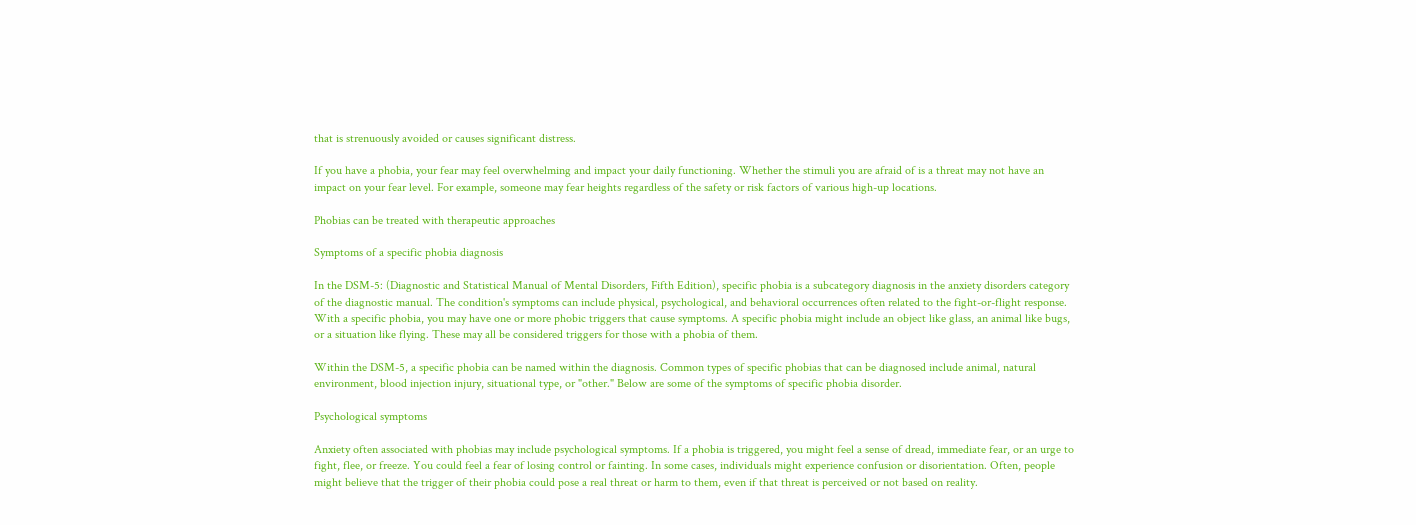that is strenuously avoided or causes significant distress.

If you have a phobia, your fear may feel overwhelming and impact your daily functioning. Whether the stimuli you are afraid of is a threat may not have an impact on your fear level. For example, someone may fear heights regardless of the safety or risk factors of various high-up locations.

Phobias can be treated with therapeutic approaches

Symptoms of a specific phobia diagnosis

In the DSM-5: (Diagnostic and Statistical Manual of Mental Disorders, Fifth Edition), specific phobia is a subcategory diagnosis in the anxiety disorders category of the diagnostic manual. The condition's symptoms can include physical, psychological, and behavioral occurrences often related to the fight-or-flight response. With a specific phobia, you may have one or more phobic triggers that cause symptoms. A specific phobia might include an object like glass, an animal like bugs, or a situation like flying. These may all be considered triggers for those with a phobia of them.

Within the DSM-5, a specific phobia can be named within the diagnosis. Common types of specific phobias that can be diagnosed include animal, natural environment, blood injection injury, situational type, or "other." Below are some of the symptoms of specific phobia disorder.

Psychological symptoms

Anxiety often associated with phobias may include psychological symptoms. If a phobia is triggered, you might feel a sense of dread, immediate fear, or an urge to fight, flee, or freeze. You could feel a fear of losing control or fainting. In some cases, individuals might experience confusion or disorientation. Often, people might believe that the trigger of their phobia could pose a real threat or harm to them, even if that threat is perceived or not based on reality.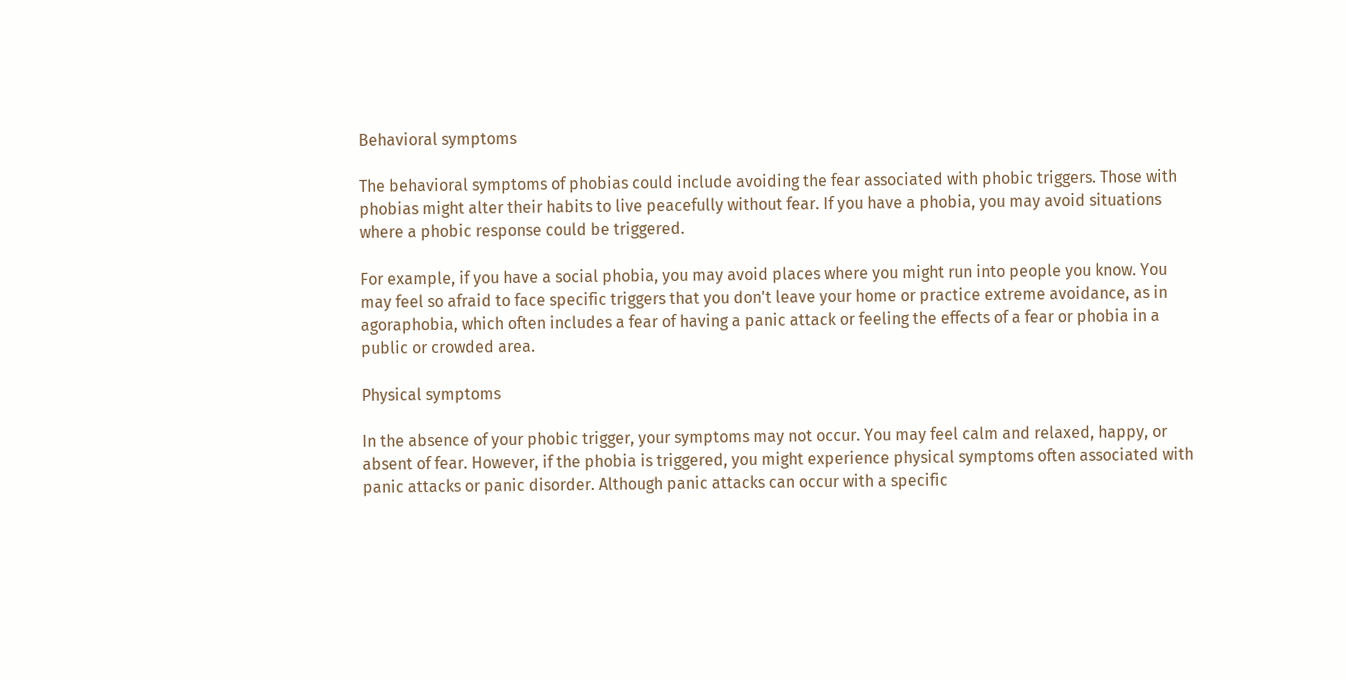Behavioral symptoms

The behavioral symptoms of phobias could include avoiding the fear associated with phobic triggers. Those with phobias might alter their habits to live peacefully without fear. If you have a phobia, you may avoid situations where a phobic response could be triggered.

For example, if you have a social phobia, you may avoid places where you might run into people you know. You may feel so afraid to face specific triggers that you don't leave your home or practice extreme avoidance, as in agoraphobia, which often includes a fear of having a panic attack or feeling the effects of a fear or phobia in a public or crowded area.

Physical symptoms

In the absence of your phobic trigger, your symptoms may not occur. You may feel calm and relaxed, happy, or absent of fear. However, if the phobia is triggered, you might experience physical symptoms often associated with panic attacks or panic disorder. Although panic attacks can occur with a specific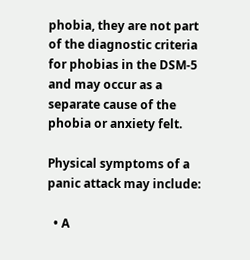phobia, they are not part of the diagnostic criteria for phobias in the DSM-5 and may occur as a separate cause of the phobia or anxiety felt.

Physical symptoms of a panic attack may include:

  • A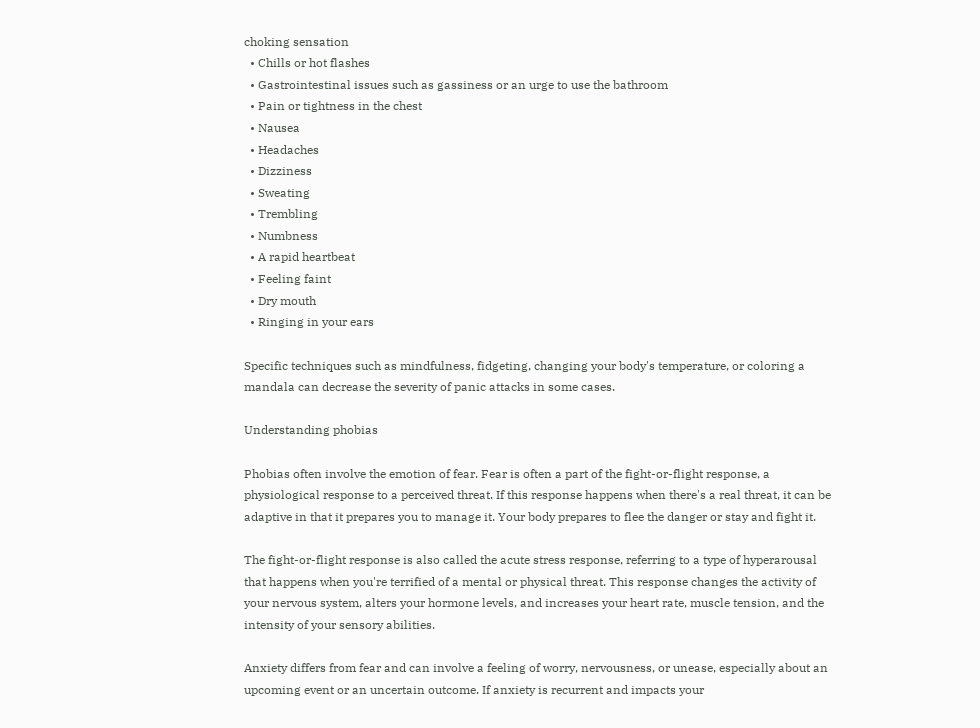choking sensation
  • Chills or hot flashes
  • Gastrointestinal issues such as gassiness or an urge to use the bathroom
  • Pain or tightness in the chest
  • Nausea
  • Headaches
  • Dizziness
  • Sweating
  • Trembling
  • Numbness
  • A rapid heartbeat
  • Feeling faint
  • Dry mouth
  • Ringing in your ears

Specific techniques such as mindfulness, fidgeting, changing your body's temperature, or coloring a mandala can decrease the severity of panic attacks in some cases.

Understanding phobias

Phobias often involve the emotion of fear. Fear is often a part of the fight-or-flight response, a physiological response to a perceived threat. If this response happens when there's a real threat, it can be adaptive in that it prepares you to manage it. Your body prepares to flee the danger or stay and fight it.

The fight-or-flight response is also called the acute stress response, referring to a type of hyperarousal that happens when you're terrified of a mental or physical threat. This response changes the activity of your nervous system, alters your hormone levels, and increases your heart rate, muscle tension, and the intensity of your sensory abilities.

Anxiety differs from fear and can involve a feeling of worry, nervousness, or unease, especially about an upcoming event or an uncertain outcome. If anxiety is recurrent and impacts your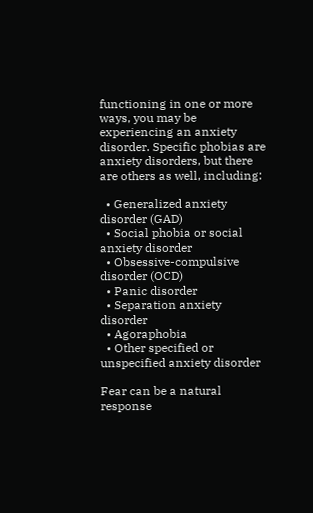functioning in one or more ways, you may be experiencing an anxiety disorder. Specific phobias are anxiety disorders, but there are others as well, including:

  • Generalized anxiety disorder (GAD)
  • Social phobia or social anxiety disorder
  • Obsessive-compulsive disorder (OCD)
  • Panic disorder
  • Separation anxiety disorder
  • Agoraphobia
  • Other specified or unspecified anxiety disorder

Fear can be a natural response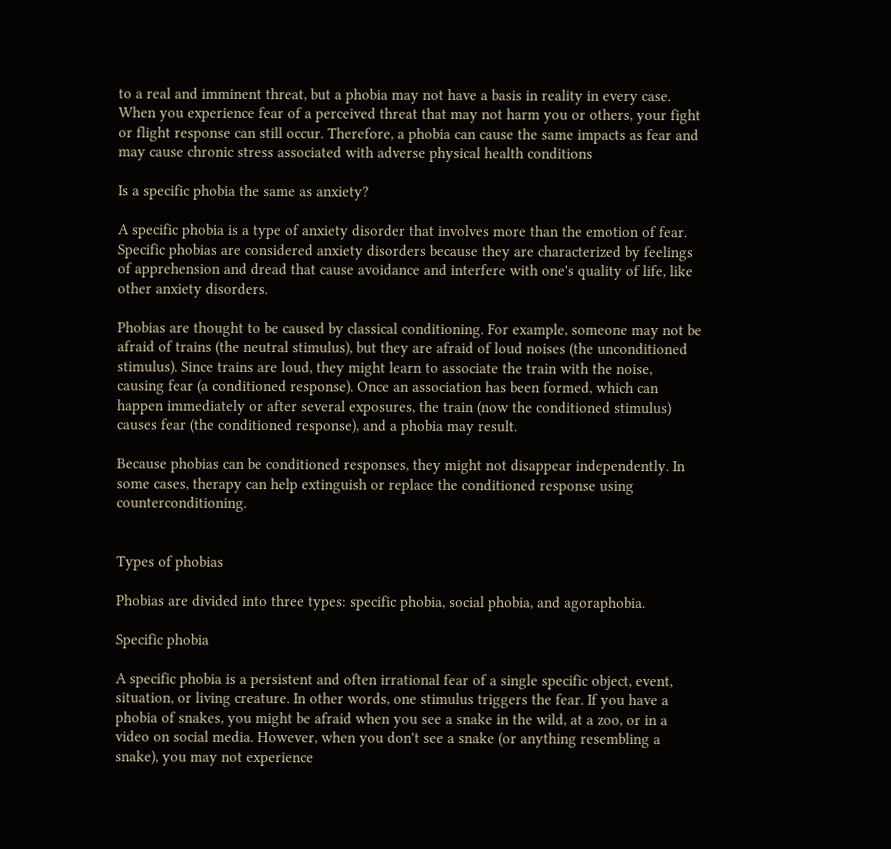to a real and imminent threat, but a phobia may not have a basis in reality in every case. When you experience fear of a perceived threat that may not harm you or others, your fight or flight response can still occur. Therefore, a phobia can cause the same impacts as fear and may cause chronic stress associated with adverse physical health conditions

Is a specific phobia the same as anxiety?

A specific phobia is a type of anxiety disorder that involves more than the emotion of fear. Specific phobias are considered anxiety disorders because they are characterized by feelings of apprehension and dread that cause avoidance and interfere with one's quality of life, like other anxiety disorders.

Phobias are thought to be caused by classical conditioning. For example, someone may not be afraid of trains (the neutral stimulus), but they are afraid of loud noises (the unconditioned stimulus). Since trains are loud, they might learn to associate the train with the noise, causing fear (a conditioned response). Once an association has been formed, which can happen immediately or after several exposures, the train (now the conditioned stimulus) causes fear (the conditioned response), and a phobia may result.

Because phobias can be conditioned responses, they might not disappear independently. In some cases, therapy can help extinguish or replace the conditioned response using counterconditioning.


Types of phobias

Phobias are divided into three types: specific phobia, social phobia, and agoraphobia.

Specific phobia

A specific phobia is a persistent and often irrational fear of a single specific object, event, situation, or living creature. In other words, one stimulus triggers the fear. If you have a phobia of snakes, you might be afraid when you see a snake in the wild, at a zoo, or in a video on social media. However, when you don't see a snake (or anything resembling a snake), you may not experience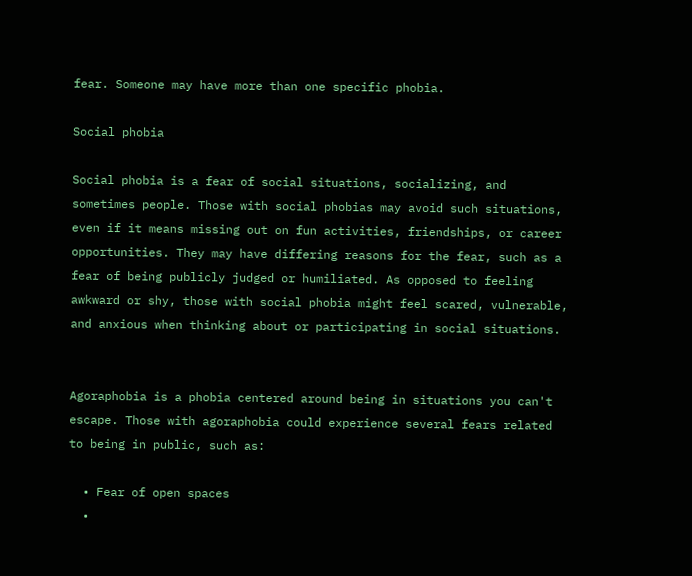fear. Someone may have more than one specific phobia.

Social phobia

Social phobia is a fear of social situations, socializing, and sometimes people. Those with social phobias may avoid such situations, even if it means missing out on fun activities, friendships, or career opportunities. They may have differing reasons for the fear, such as a fear of being publicly judged or humiliated. As opposed to feeling awkward or shy, those with social phobia might feel scared, vulnerable, and anxious when thinking about or participating in social situations.


Agoraphobia is a phobia centered around being in situations you can't escape. Those with agoraphobia could experience several fears related to being in public, such as:

  • Fear of open spaces
  •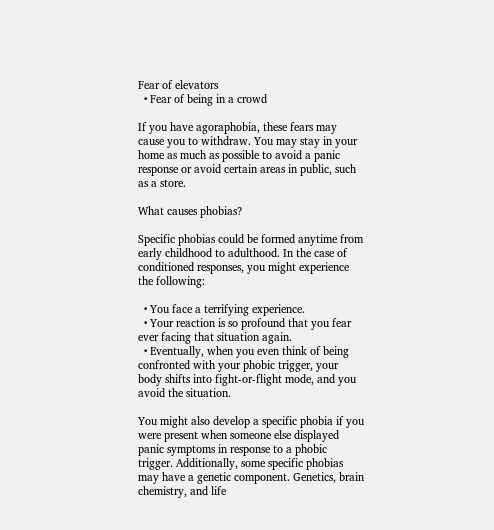Fear of elevators
  • Fear of being in a crowd

If you have agoraphobia, these fears may cause you to withdraw. You may stay in your home as much as possible to avoid a panic response or avoid certain areas in public, such as a store.

What causes phobias?

Specific phobias could be formed anytime from early childhood to adulthood. In the case of conditioned responses, you might experience the following:

  • You face a terrifying experience.
  • Your reaction is so profound that you fear ever facing that situation again.
  • Eventually, when you even think of being confronted with your phobic trigger, your body shifts into fight-or-flight mode, and you avoid the situation.

You might also develop a specific phobia if you were present when someone else displayed panic symptoms in response to a phobic trigger. Additionally, some specific phobias may have a genetic component. Genetics, brain chemistry, and life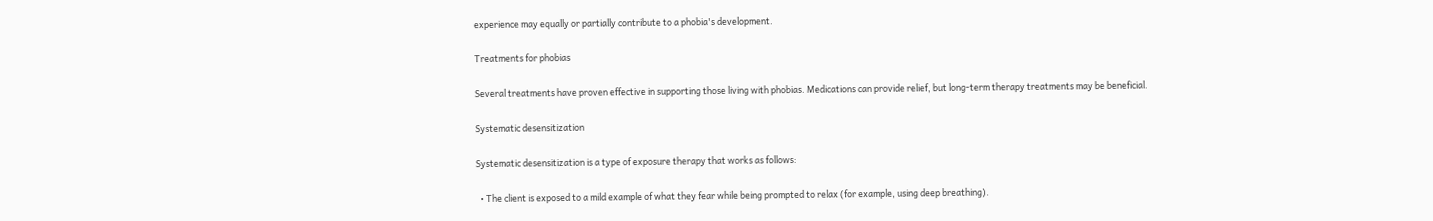experience may equally or partially contribute to a phobia's development.

Treatments for phobias

Several treatments have proven effective in supporting those living with phobias. Medications can provide relief, but long-term therapy treatments may be beneficial.

Systematic desensitization

Systematic desensitization is a type of exposure therapy that works as follows:

  • The client is exposed to a mild example of what they fear while being prompted to relax (for example, using deep breathing).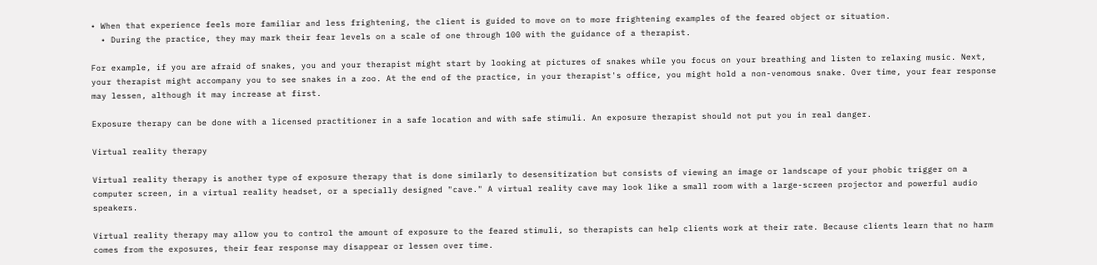• When that experience feels more familiar and less frightening, the client is guided to move on to more frightening examples of the feared object or situation.
  • During the practice, they may mark their fear levels on a scale of one through 100 with the guidance of a therapist.

For example, if you are afraid of snakes, you and your therapist might start by looking at pictures of snakes while you focus on your breathing and listen to relaxing music. Next, your therapist might accompany you to see snakes in a zoo. At the end of the practice, in your therapist's office, you might hold a non-venomous snake. Over time, your fear response may lessen, although it may increase at first.

Exposure therapy can be done with a licensed practitioner in a safe location and with safe stimuli. An exposure therapist should not put you in real danger.

Virtual reality therapy

Virtual reality therapy is another type of exposure therapy that is done similarly to desensitization but consists of viewing an image or landscape of your phobic trigger on a computer screen, in a virtual reality headset, or a specially designed "cave." A virtual reality cave may look like a small room with a large-screen projector and powerful audio speakers.

Virtual reality therapy may allow you to control the amount of exposure to the feared stimuli, so therapists can help clients work at their rate. Because clients learn that no harm comes from the exposures, their fear response may disappear or lessen over time.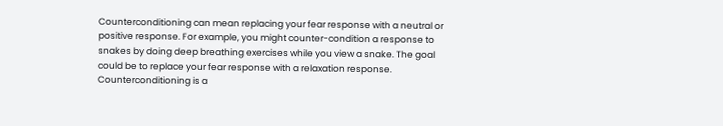Counterconditioning can mean replacing your fear response with a neutral or positive response. For example, you might counter-condition a response to snakes by doing deep breathing exercises while you view a snake. The goal could be to replace your fear response with a relaxation response. Counterconditioning is a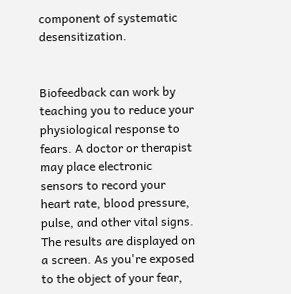component of systematic desensitization.


Biofeedback can work by teaching you to reduce your physiological response to fears. A doctor or therapist may place electronic sensors to record your heart rate, blood pressure, pulse, and other vital signs. The results are displayed on a screen. As you're exposed to the object of your fear,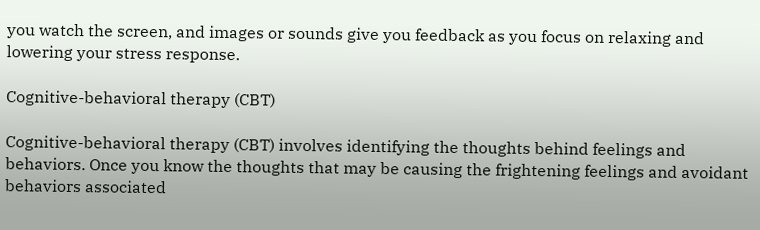you watch the screen, and images or sounds give you feedback as you focus on relaxing and lowering your stress response.

Cognitive-behavioral therapy (CBT)

Cognitive-behavioral therapy (CBT) involves identifying the thoughts behind feelings and behaviors. Once you know the thoughts that may be causing the frightening feelings and avoidant behaviors associated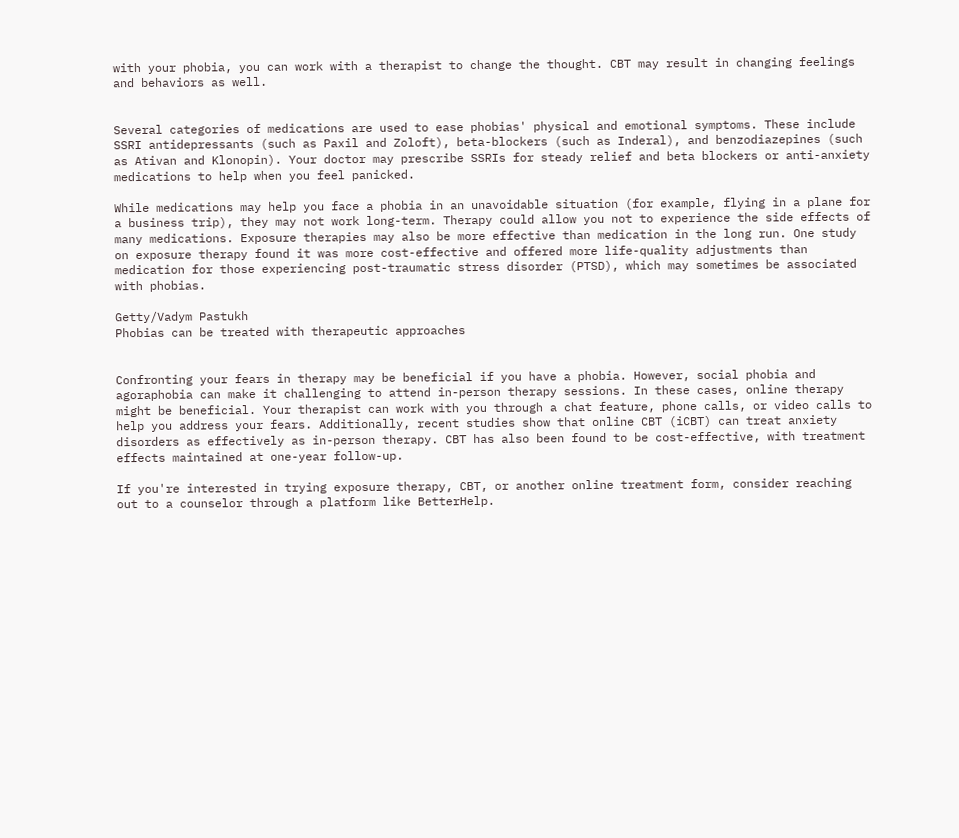with your phobia, you can work with a therapist to change the thought. CBT may result in changing feelings and behaviors as well.


Several categories of medications are used to ease phobias' physical and emotional symptoms. These include SSRI antidepressants (such as Paxil and Zoloft), beta-blockers (such as Inderal), and benzodiazepines (such as Ativan and Klonopin). Your doctor may prescribe SSRIs for steady relief and beta blockers or anti-anxiety medications to help when you feel panicked.

While medications may help you face a phobia in an unavoidable situation (for example, flying in a plane for a business trip), they may not work long-term. Therapy could allow you not to experience the side effects of many medications. Exposure therapies may also be more effective than medication in the long run. One study on exposure therapy found it was more cost-effective and offered more life-quality adjustments than medication for those experiencing post-traumatic stress disorder (PTSD), which may sometimes be associated with phobias.

Getty/Vadym Pastukh
Phobias can be treated with therapeutic approaches


Confronting your fears in therapy may be beneficial if you have a phobia. However, social phobia and agoraphobia can make it challenging to attend in-person therapy sessions. In these cases, online therapy might be beneficial. Your therapist can work with you through a chat feature, phone calls, or video calls to help you address your fears. Additionally, recent studies show that online CBT (iCBT) can treat anxiety disorders as effectively as in-person therapy. CBT has also been found to be cost-effective, with treatment effects maintained at one-year follow-up.

If you're interested in trying exposure therapy, CBT, or another online treatment form, consider reaching out to a counselor through a platform like BetterHelp.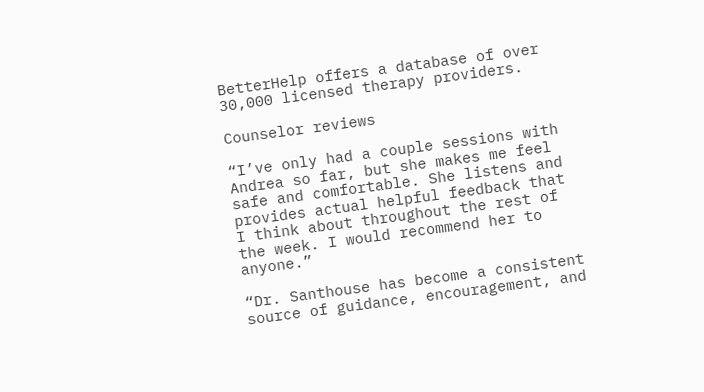BetterHelp offers a database of over 30,000 licensed therapy providers.

Counselor reviews

“I’ve only had a couple sessions with Andrea so far, but she makes me feel safe and comfortable. She listens and provides actual helpful feedback that I think about throughout the rest of the week. I would recommend her to anyone.”

“Dr. Santhouse has become a consistent source of guidance, encouragement, and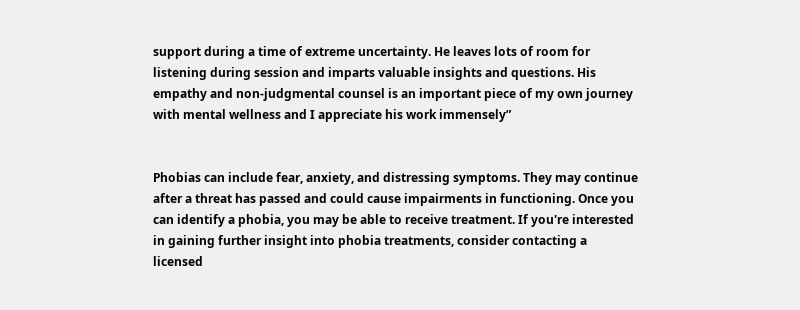support during a time of extreme uncertainty. He leaves lots of room for listening during session and imparts valuable insights and questions. His empathy and non-judgmental counsel is an important piece of my own journey with mental wellness and I appreciate his work immensely”


Phobias can include fear, anxiety, and distressing symptoms. They may continue after a threat has passed and could cause impairments in functioning. Once you can identify a phobia, you may be able to receive treatment. If you're interested in gaining further insight into phobia treatments, consider contacting a licensed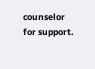counselor for support.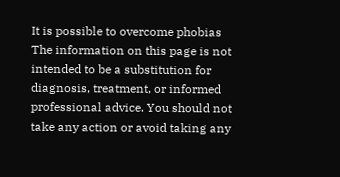It is possible to overcome phobias
The information on this page is not intended to be a substitution for diagnosis, treatment, or informed professional advice. You should not take any action or avoid taking any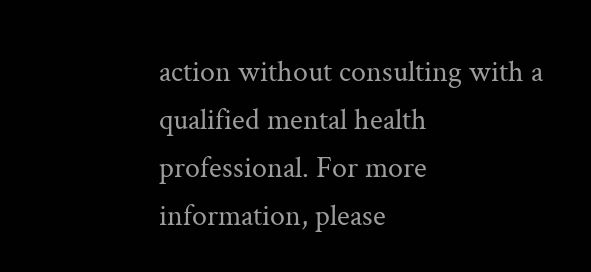action without consulting with a qualified mental health professional. For more information, please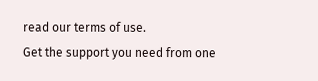read our terms of use.
Get the support you need from one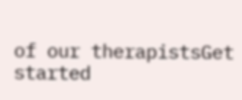of our therapistsGet started